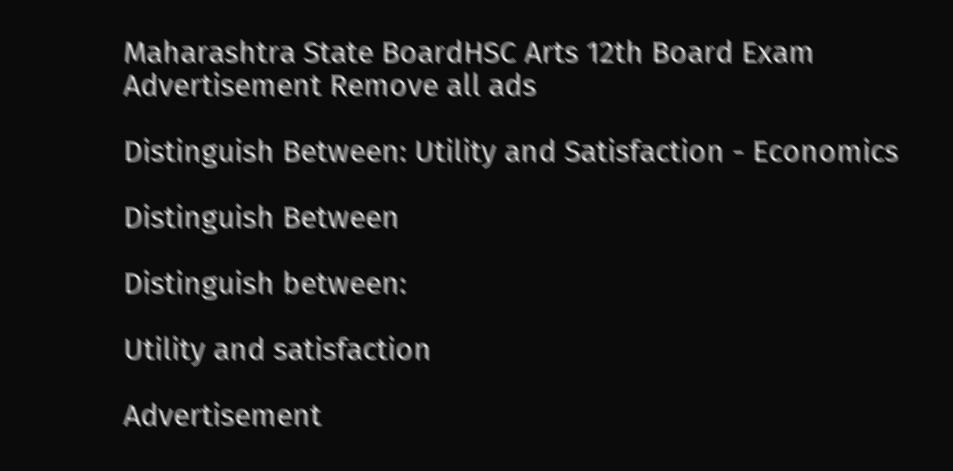Maharashtra State BoardHSC Arts 12th Board Exam
Advertisement Remove all ads

Distinguish Between: Utility and Satisfaction - Economics

Distinguish Between

Distinguish between:

Utility and satisfaction

Advertisement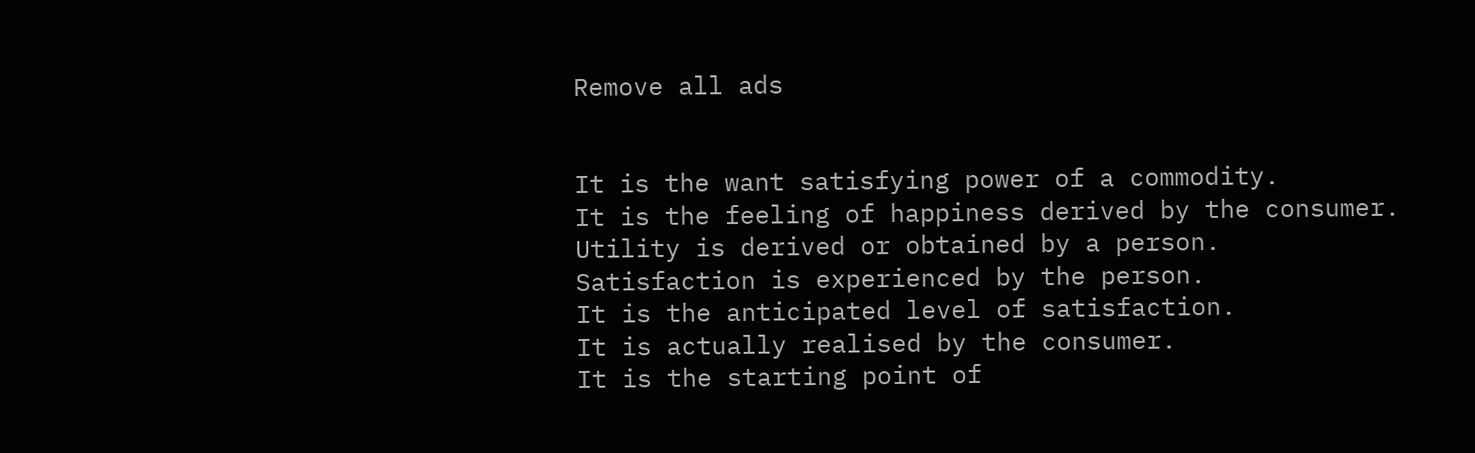Remove all ads


It is the want satisfying power of a commodity.
It is the feeling of happiness derived by the consumer.
Utility is derived or obtained by a person.
Satisfaction is experienced by the person.
It is the anticipated level of satisfaction.
It is actually realised by the consumer.
It is the starting point of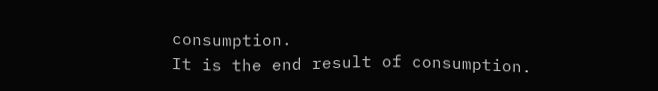consumption.
It is the end result of consumption.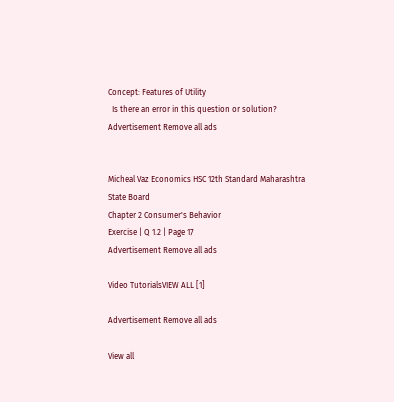Concept: Features of Utility
  Is there an error in this question or solution?
Advertisement Remove all ads


Micheal Vaz Economics HSC 12th Standard Maharashtra State Board
Chapter 2 Consumer's Behavior
Exercise | Q 1.2 | Page 17
Advertisement Remove all ads

Video TutorialsVIEW ALL [1]

Advertisement Remove all ads

View all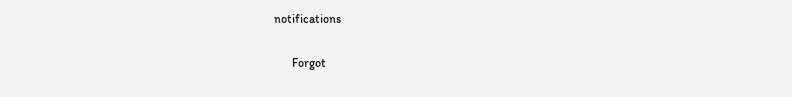notifications

      Forgot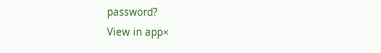password?
View in app×